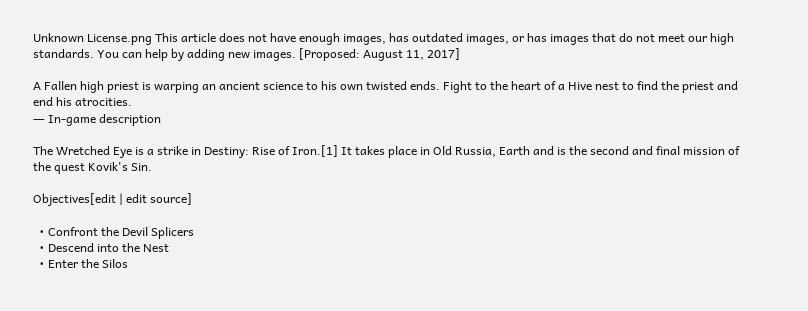Unknown License.png This article does not have enough images, has outdated images, or has images that do not meet our high standards. You can help by adding new images. [Proposed: August 11, 2017]

A Fallen high priest is warping an ancient science to his own twisted ends. Fight to the heart of a Hive nest to find the priest and end his atrocities.
― In-game description

The Wretched Eye is a strike in Destiny: Rise of Iron.[1] It takes place in Old Russia, Earth and is the second and final mission of the quest Kovik's Sin.

Objectives[edit | edit source]

  • Confront the Devil Splicers
  • Descend into the Nest
  • Enter the Silos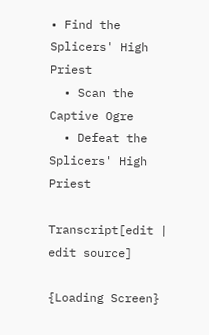• Find the Splicers' High Priest
  • Scan the Captive Ogre
  • Defeat the Splicers' High Priest

Transcript[edit | edit source]

{Loading Screen}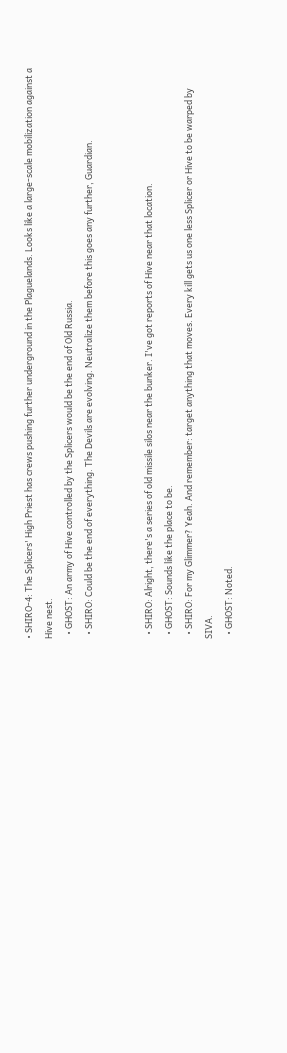• SHIRO-4: The Splicers' High Priest has crews pushing further underground in the Plaguelands. Looks like a large-scale mobilization against a Hive nest.
  • GHOST: An army of Hive controlled by the Splicers would be the end of Old Russia.
  • SHIRO: Could be the end of everything. The Devils are evolving. Neutralize them before this goes any further, Guardian.


  • SHIRO: Alright, there's a series of old missile silos near the bunker. I've got reports of Hive near that location.
  • GHOST: Sounds like the place to be.
  • SHIRO: For my Glimmer? Yeah. And remember: target anything that moves. Every kill gets us one less Splicer or Hive to be warped by SIVA.
  • GHOST: Noted.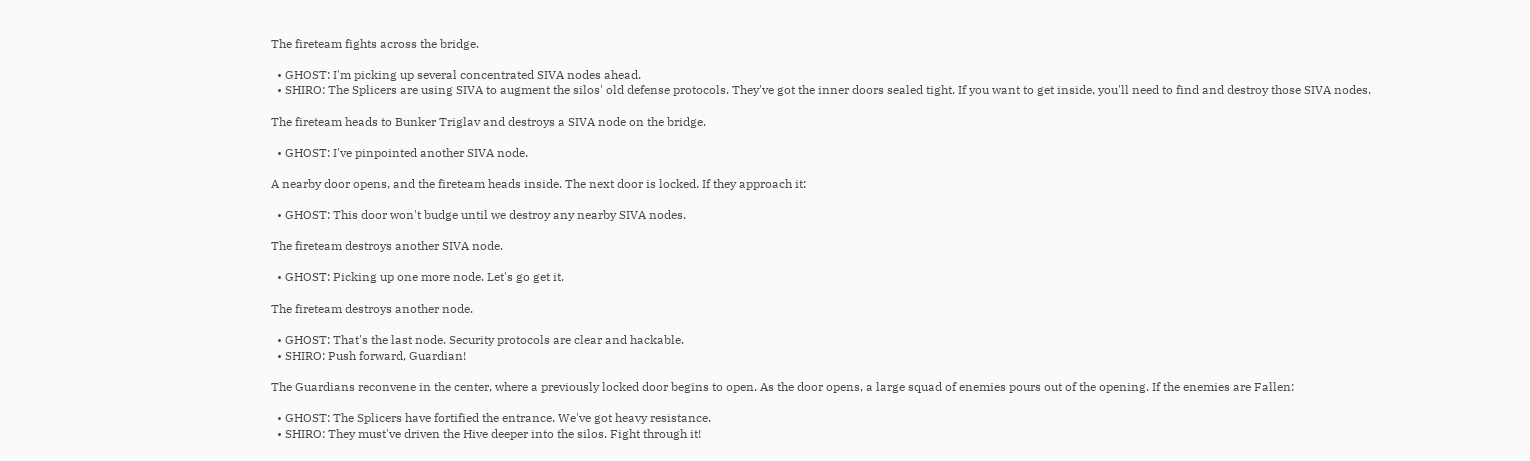The fireteam fights across the bridge.

  • GHOST: I'm picking up several concentrated SIVA nodes ahead.
  • SHIRO: The Splicers are using SIVA to augment the silos' old defense protocols. They've got the inner doors sealed tight. If you want to get inside, you'll need to find and destroy those SIVA nodes.

The fireteam heads to Bunker Triglav and destroys a SIVA node on the bridge.

  • GHOST: I've pinpointed another SIVA node.

A nearby door opens, and the fireteam heads inside. The next door is locked. If they approach it:

  • GHOST: This door won't budge until we destroy any nearby SIVA nodes.

The fireteam destroys another SIVA node.

  • GHOST: Picking up one more node. Let's go get it.

The fireteam destroys another node.

  • GHOST: That's the last node. Security protocols are clear and hackable.
  • SHIRO: Push forward, Guardian!

The Guardians reconvene in the center, where a previously locked door begins to open. As the door opens, a large squad of enemies pours out of the opening. If the enemies are Fallen:

  • GHOST: The Splicers have fortified the entrance. We've got heavy resistance.
  • SHIRO: They must've driven the Hive deeper into the silos. Fight through it!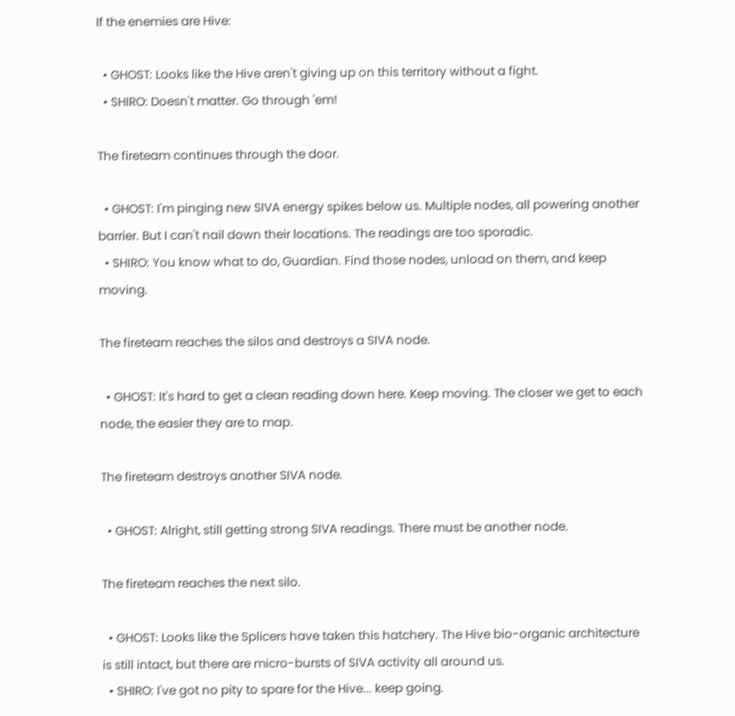If the enemies are Hive:

  • GHOST: Looks like the Hive aren't giving up on this territory without a fight.
  • SHIRO: Doesn't matter. Go through 'em!

The fireteam continues through the door.

  • GHOST: I'm pinging new SIVA energy spikes below us. Multiple nodes, all powering another barrier. But I can't nail down their locations. The readings are too sporadic.
  • SHIRO: You know what to do, Guardian. Find those nodes, unload on them, and keep moving.

The fireteam reaches the silos and destroys a SIVA node.

  • GHOST: It's hard to get a clean reading down here. Keep moving. The closer we get to each node, the easier they are to map.

The fireteam destroys another SIVA node.

  • GHOST: Alright, still getting strong SIVA readings. There must be another node.

The fireteam reaches the next silo.

  • GHOST: Looks like the Splicers have taken this hatchery. The Hive bio-organic architecture is still intact, but there are micro-bursts of SIVA activity all around us.
  • SHIRO: I've got no pity to spare for the Hive... keep going.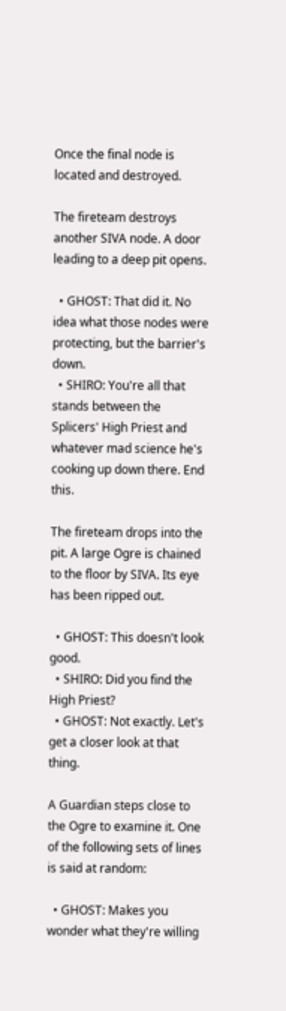Once the final node is located and destroyed.

The fireteam destroys another SIVA node. A door leading to a deep pit opens.

  • GHOST: That did it. No idea what those nodes were protecting, but the barrier's down.
  • SHIRO: You're all that stands between the Splicers' High Priest and whatever mad science he's cooking up down there. End this.

The fireteam drops into the pit. A large Ogre is chained to the floor by SIVA. Its eye has been ripped out.

  • GHOST: This doesn't look good.
  • SHIRO: Did you find the High Priest?
  • GHOST: Not exactly. Let's get a closer look at that thing.

A Guardian steps close to the Ogre to examine it. One of the following sets of lines is said at random:

  • GHOST: Makes you wonder what they're willing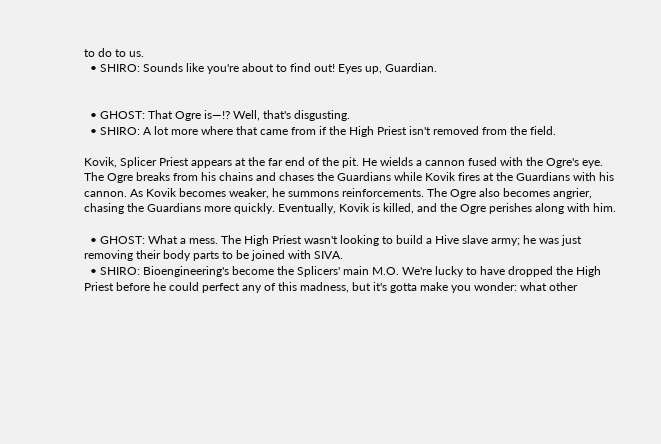to do to us.
  • SHIRO: Sounds like you're about to find out! Eyes up, Guardian.


  • GHOST: That Ogre is—!? Well, that's disgusting.
  • SHIRO: A lot more where that came from if the High Priest isn't removed from the field.

Kovik, Splicer Priest appears at the far end of the pit. He wields a cannon fused with the Ogre's eye. The Ogre breaks from his chains and chases the Guardians while Kovik fires at the Guardians with his cannon. As Kovik becomes weaker, he summons reinforcements. The Ogre also becomes angrier, chasing the Guardians more quickly. Eventually, Kovik is killed, and the Ogre perishes along with him.

  • GHOST: What a mess. The High Priest wasn't looking to build a Hive slave army; he was just removing their body parts to be joined with SIVA.
  • SHIRO: Bioengineering's become the Splicers' main M.O. We're lucky to have dropped the High Priest before he could perfect any of this madness, but it's gotta make you wonder: what other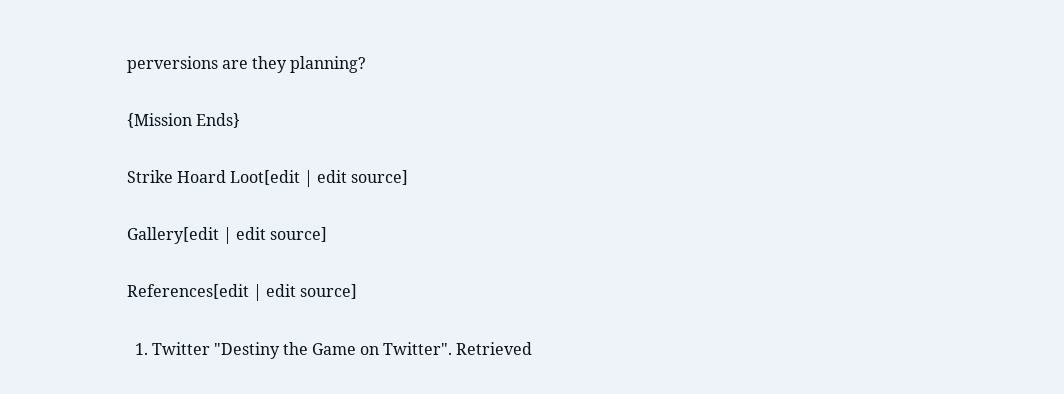perversions are they planning?

{Mission Ends}

Strike Hoard Loot[edit | edit source]

Gallery[edit | edit source]

References[edit | edit source]

  1. Twitter "Destiny the Game on Twitter". Retrieved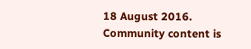18 August 2016.
Community content is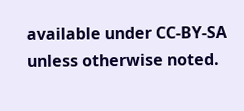available under CC-BY-SA unless otherwise noted.